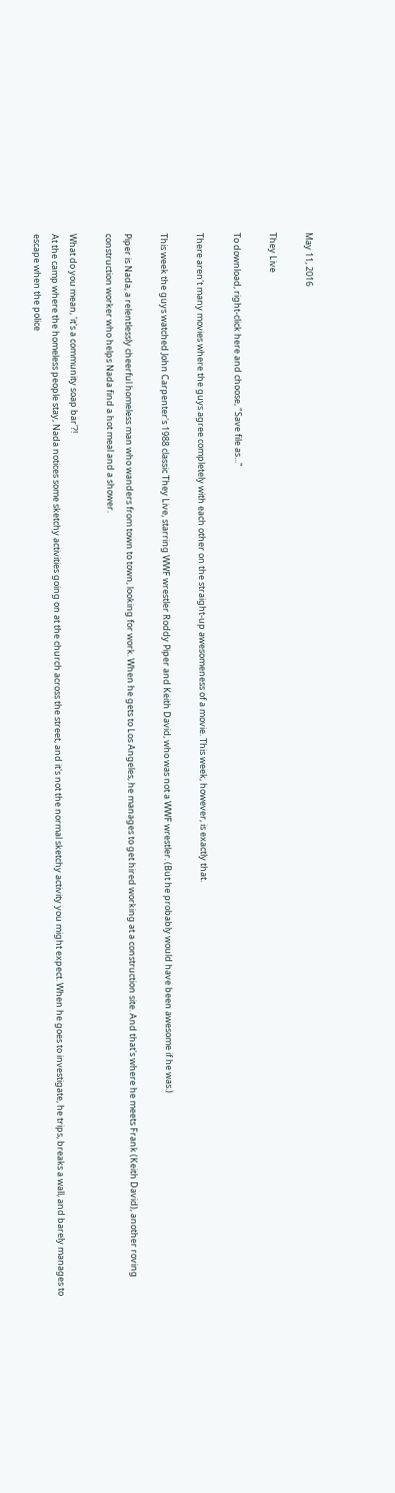May 11, 2016

They Live

To download, right-click here and choose, "Save file as..."

There aren't many movies where the guys agree completely with each other on the straight-up awesomeness of a movie. This week, however, is exactly that.

This week the guys watched John Carpenter's 1988 classic They Live, starring WWF wrestler Roddy Piper and Keith David, who was not a WWF wrestler. (But he probably would have been awesome if he was.)

Piper is Nada, a relentlessly cheerful homeless man who wanders from town to town, looking for work. When he gets to Los Angeles, he manages to get hired working at a construction site. And that's where he meets Frank (Keith David), another roving construction worker who helps Nada find a hot meal and a shower.

What do you mean, 'it's a community soap bar'?!
At the camp where the homeless people stay, Nada notices some sketchy activities going on at the church across the street, and it's not the normal sketchy activity you might expect. When he goes to investigate, he trips, breaks a wall, and barely manages to escape when the police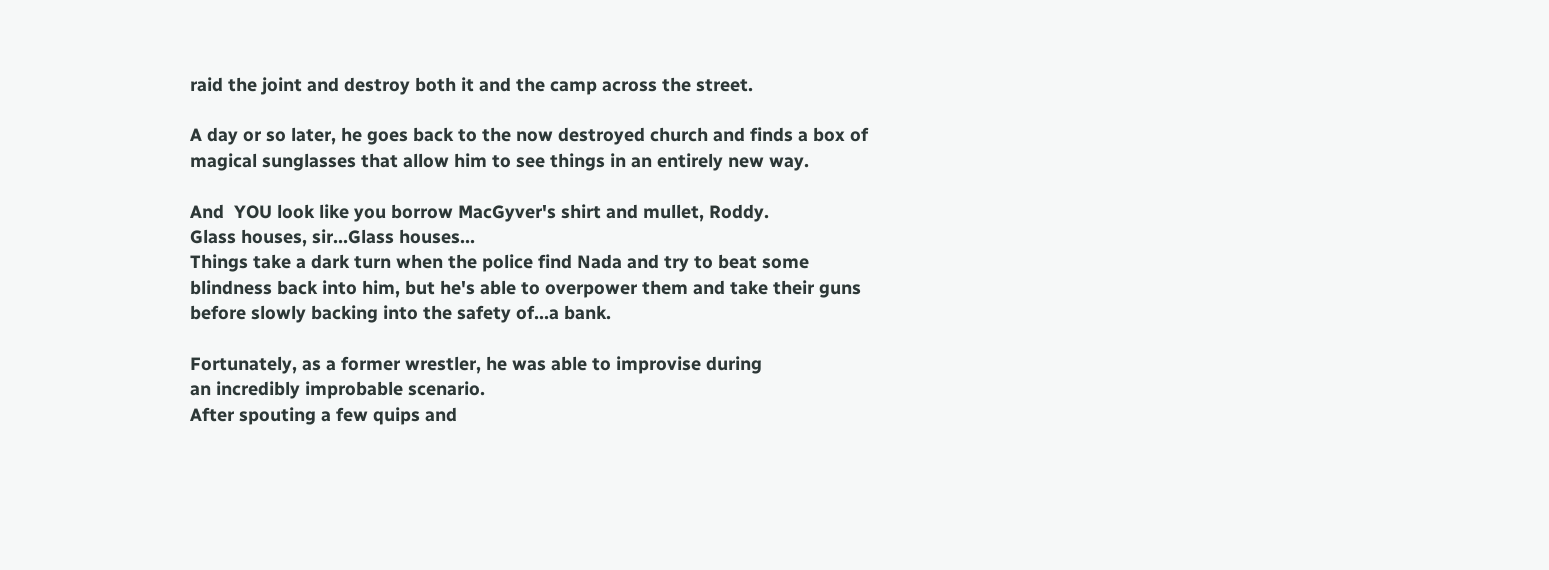raid the joint and destroy both it and the camp across the street.

A day or so later, he goes back to the now destroyed church and finds a box of magical sunglasses that allow him to see things in an entirely new way.

And  YOU look like you borrow MacGyver's shirt and mullet, Roddy.
Glass houses, sir...Glass houses...
Things take a dark turn when the police find Nada and try to beat some blindness back into him, but he's able to overpower them and take their guns before slowly backing into the safety of...a bank.

Fortunately, as a former wrestler, he was able to improvise during
an incredibly improbable scenario.
After spouting a few quips and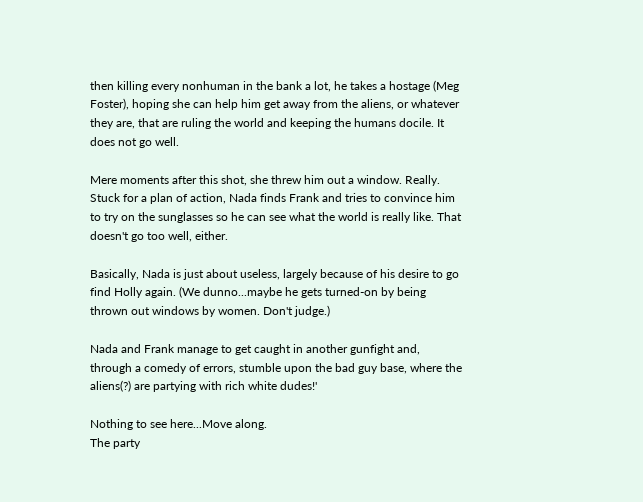then killing every nonhuman in the bank a lot, he takes a hostage (Meg Foster), hoping she can help him get away from the aliens, or whatever they are, that are ruling the world and keeping the humans docile. It does not go well.

Mere moments after this shot, she threw him out a window. Really.
Stuck for a plan of action, Nada finds Frank and tries to convince him to try on the sunglasses so he can see what the world is really like. That doesn't go too well, either.

Basically, Nada is just about useless, largely because of his desire to go find Holly again. (We dunno...maybe he gets turned-on by being thrown out windows by women. Don't judge.)

Nada and Frank manage to get caught in another gunfight and, through a comedy of errors, stumble upon the bad guy base, where the aliens(?) are partying with rich white dudes!'

Nothing to see here...Move along.
The party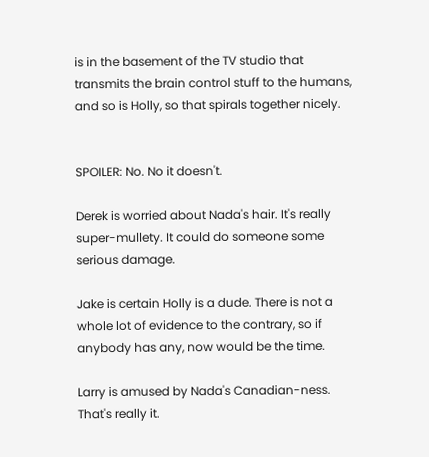is in the basement of the TV studio that transmits the brain control stuff to the humans, and so is Holly, so that spirals together nicely.


SPOILER: No. No it doesn't.

Derek is worried about Nada's hair. It's really super-mullety. It could do someone some serious damage.

Jake is certain Holly is a dude. There is not a whole lot of evidence to the contrary, so if anybody has any, now would be the time.

Larry is amused by Nada's Canadian-ness. That's really it.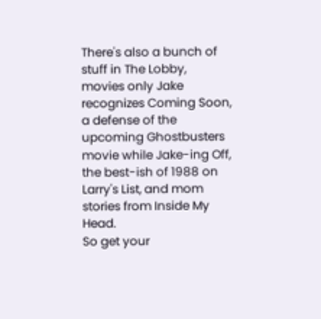There's also a bunch of stuff in The Lobby, movies only Jake recognizes Coming Soon, a defense of the upcoming Ghostbusters movie while Jake-ing Off, the best-ish of 1988 on Larry's List, and mom stories from Inside My Head.
So get your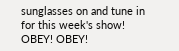sunglasses on and tune in for this week's show! OBEY! OBEY!